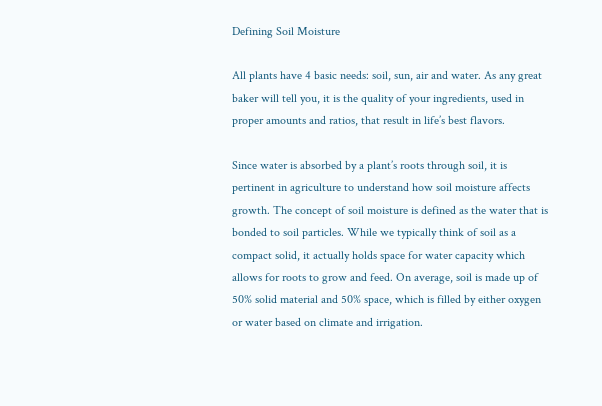Defining Soil Moisture

All plants have 4 basic needs: soil, sun, air and water. As any great baker will tell you, it is the quality of your ingredients, used in proper amounts and ratios, that result in life’s best flavors.

Since water is absorbed by a plant’s roots through soil, it is pertinent in agriculture to understand how soil moisture affects growth. The concept of soil moisture is defined as the water that is bonded to soil particles. While we typically think of soil as a compact solid, it actually holds space for water capacity which allows for roots to grow and feed. On average, soil is made up of 50% solid material and 50% space, which is filled by either oxygen or water based on climate and irrigation.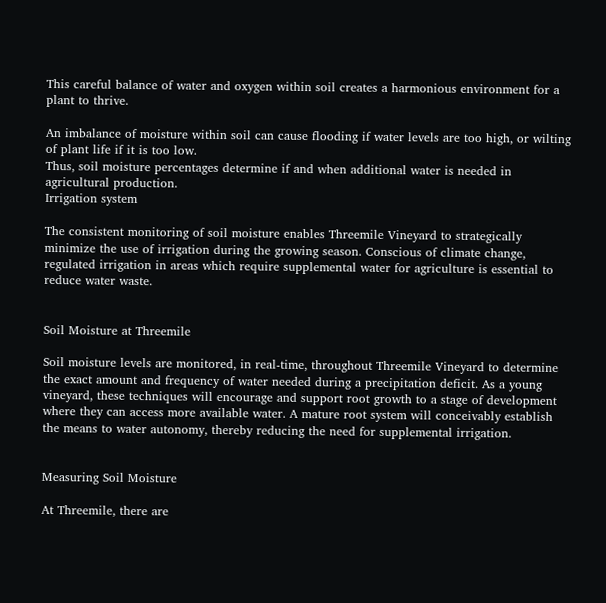This careful balance of water and oxygen within soil creates a harmonious environment for a plant to thrive.

An imbalance of moisture within soil can cause flooding if water levels are too high, or wilting of plant life if it is too low.
Thus, soil moisture percentages determine if and when additional water is needed in agricultural production.
Irrigation system

The consistent monitoring of soil moisture enables Threemile Vineyard to strategically minimize the use of irrigation during the growing season. Conscious of climate change, regulated irrigation in areas which require supplemental water for agriculture is essential to reduce water waste.


Soil Moisture at Threemile

Soil moisture levels are monitored, in real-time, throughout Threemile Vineyard to determine the exact amount and frequency of water needed during a precipitation deficit. As a young vineyard, these techniques will encourage and support root growth to a stage of development where they can access more available water. A mature root system will conceivably establish the means to water autonomy, thereby reducing the need for supplemental irrigation.


Measuring Soil Moisture

At Threemile, there are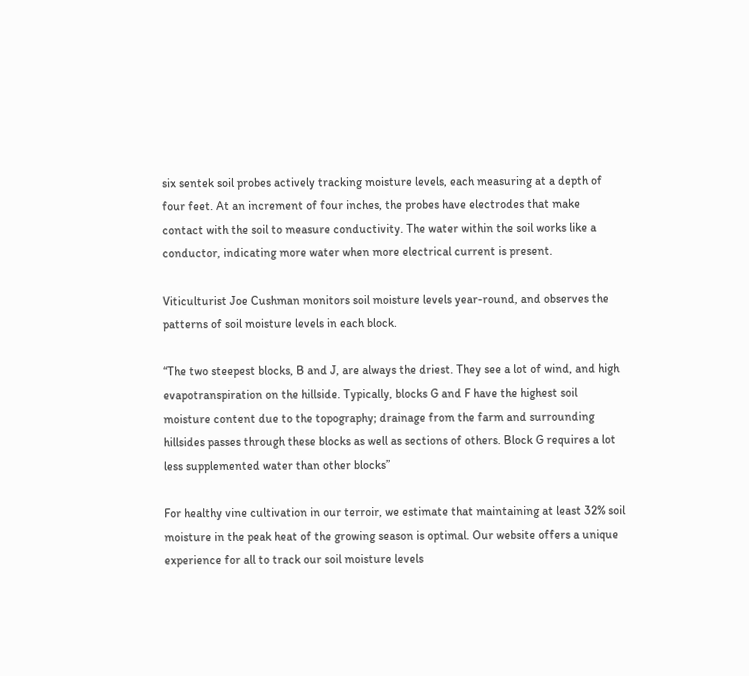six sentek soil probes actively tracking moisture levels, each measuring at a depth of four feet. At an increment of four inches, the probes have electrodes that make contact with the soil to measure conductivity. The water within the soil works like a conductor, indicating more water when more electrical current is present.

Viticulturist Joe Cushman monitors soil moisture levels year-round, and observes the patterns of soil moisture levels in each block.

“The two steepest blocks, B and J, are always the driest. They see a lot of wind, and high evapotranspiration on the hillside. Typically, blocks G and F have the highest soil moisture content due to the topography; drainage from the farm and surrounding hillsides passes through these blocks as well as sections of others. Block G requires a lot less supplemented water than other blocks”

For healthy vine cultivation in our terroir, we estimate that maintaining at least 32% soil moisture in the peak heat of the growing season is optimal. Our website offers a unique experience for all to track our soil moisture levels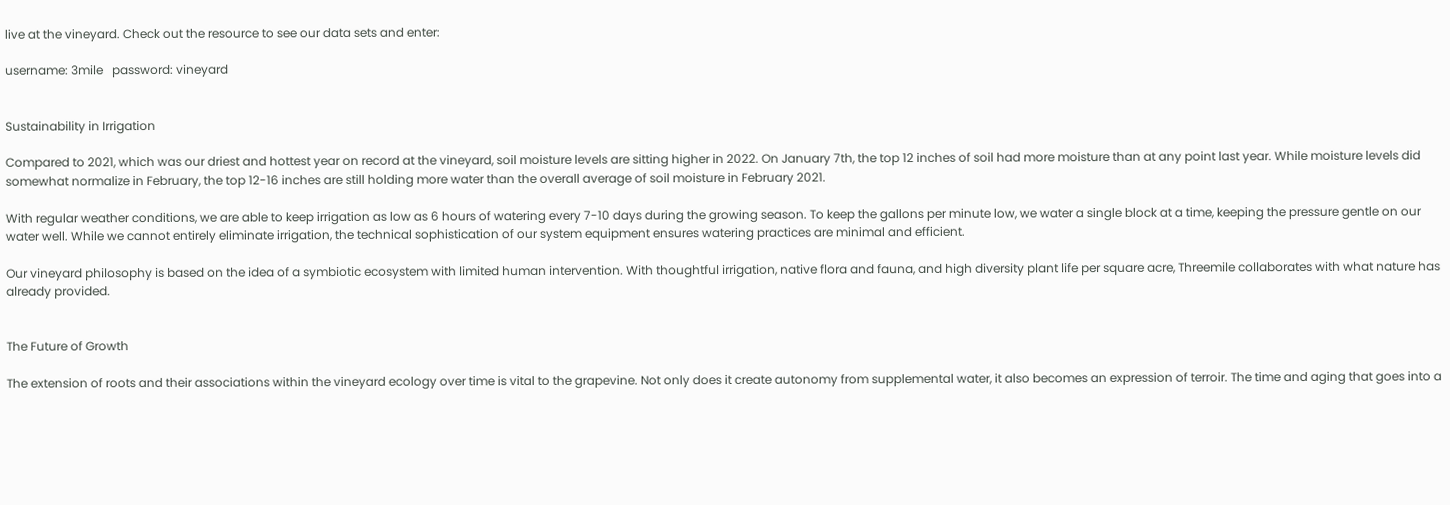live at the vineyard. Check out the resource to see our data sets and enter:

username: 3mile   password: vineyard


Sustainability in Irrigation

Compared to 2021, which was our driest and hottest year on record at the vineyard, soil moisture levels are sitting higher in 2022. On January 7th, the top 12 inches of soil had more moisture than at any point last year. While moisture levels did somewhat normalize in February, the top 12-16 inches are still holding more water than the overall average of soil moisture in February 2021.

With regular weather conditions, we are able to keep irrigation as low as 6 hours of watering every 7-10 days during the growing season. To keep the gallons per minute low, we water a single block at a time, keeping the pressure gentle on our water well. While we cannot entirely eliminate irrigation, the technical sophistication of our system equipment ensures watering practices are minimal and efficient.

Our vineyard philosophy is based on the idea of a symbiotic ecosystem with limited human intervention. With thoughtful irrigation, native flora and fauna, and high diversity plant life per square acre, Threemile collaborates with what nature has already provided.


The Future of Growth

The extension of roots and their associations within the vineyard ecology over time is vital to the grapevine. Not only does it create autonomy from supplemental water, it also becomes an expression of terroir. The time and aging that goes into a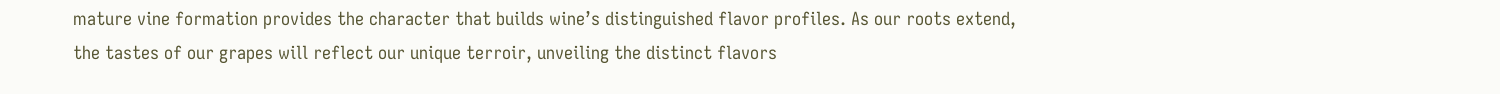mature vine formation provides the character that builds wine’s distinguished flavor profiles. As our roots extend, the tastes of our grapes will reflect our unique terroir, unveiling the distinct flavors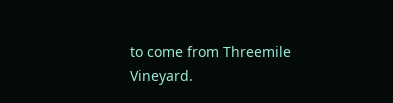to come from Threemile Vineyard.